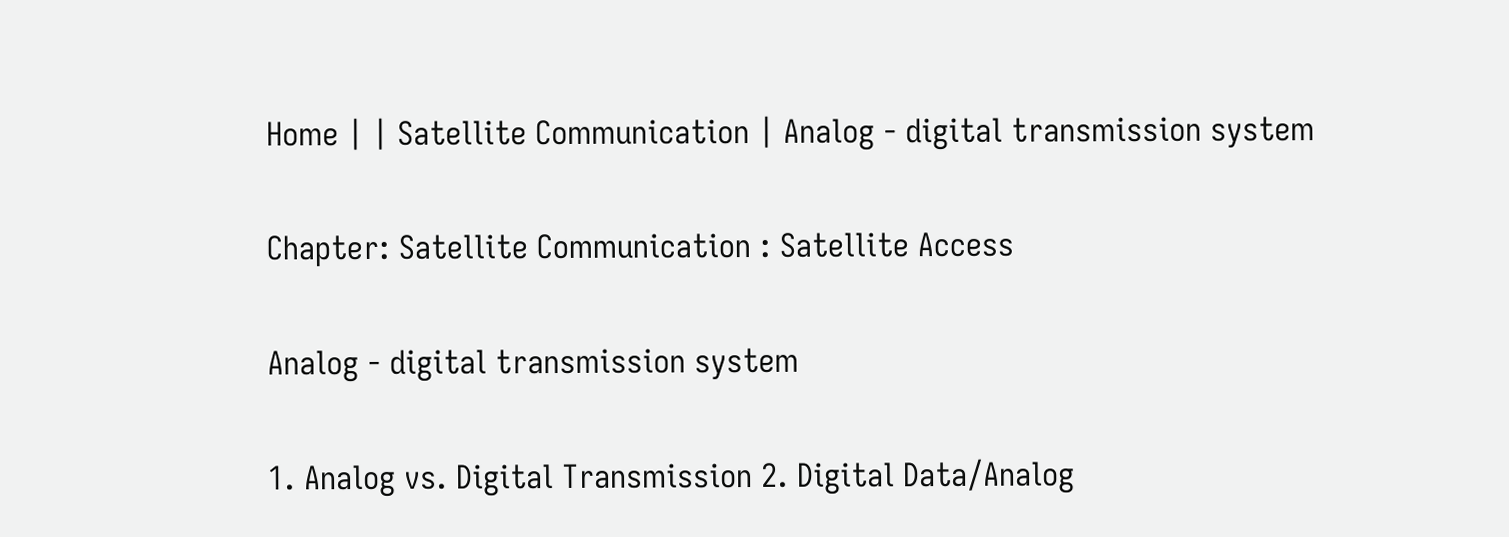Home | | Satellite Communication | Analog - digital transmission system

Chapter: Satellite Communication : Satellite Access

Analog - digital transmission system

1. Analog vs. Digital Transmission 2. Digital Data/Analog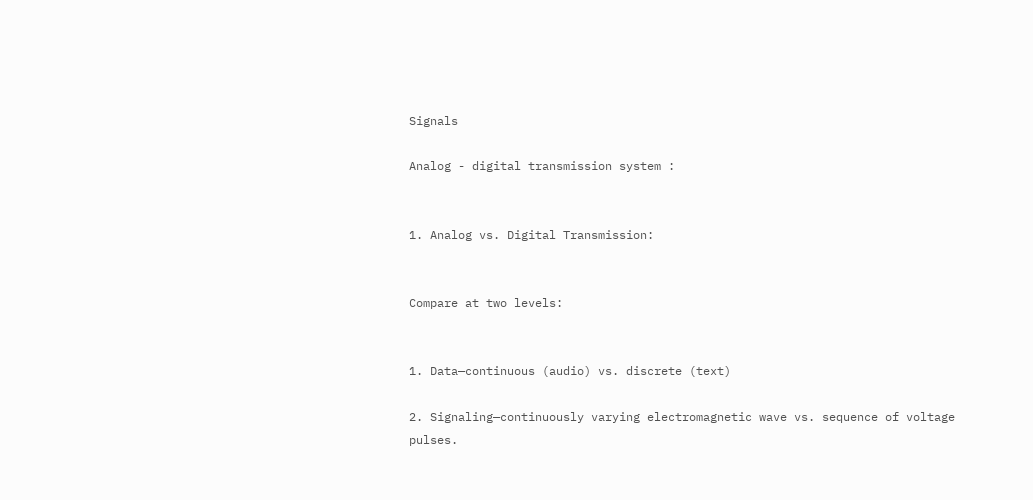Signals

Analog - digital transmission system :


1. Analog vs. Digital Transmission:


Compare at two levels:


1. Data—continuous (audio) vs. discrete (text)

2. Signaling—continuously varying electromagnetic wave vs. sequence of voltage pulses.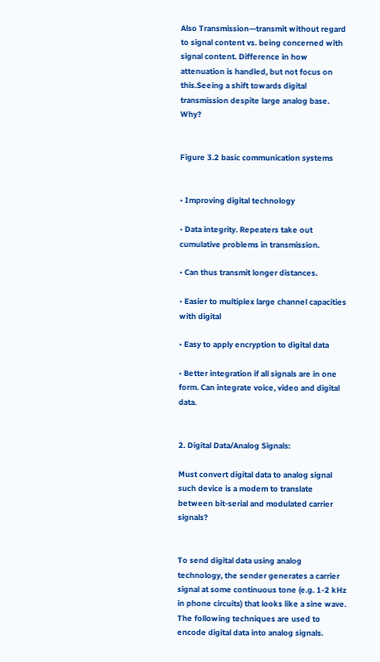Also Transmission—transmit without regard to signal content vs. being concerned with signal content. Difference in how attenuation is handled, but not focus on this.Seeing a shift towards digital transmission despite large analog base. Why?


Figure 3.2 basic communication systems


• Improving digital technology

• Data integrity. Repeaters take out cumulative problems in transmission.

• Can thus transmit longer distances.

• Easier to multiplex large channel capacities with digital

• Easy to apply encryption to digital data

• Better integration if all signals are in one form. Can integrate voice, video and digital data.


2. Digital Data/Analog Signals:

Must convert digital data to analog signal such device is a modem to translate between bit-serial and modulated carrier signals?


To send digital data using analog technology, the sender generates a carrier signal at some continuous tone (e.g. 1-2 kHz in phone circuits) that looks like a sine wave. The following techniques are used to encode digital data into analog signals.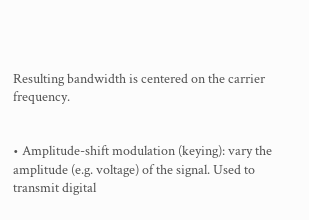Resulting bandwidth is centered on the carrier frequency.


• Amplitude-shift modulation (keying): vary the amplitude (e.g. voltage) of the signal. Used to transmit digital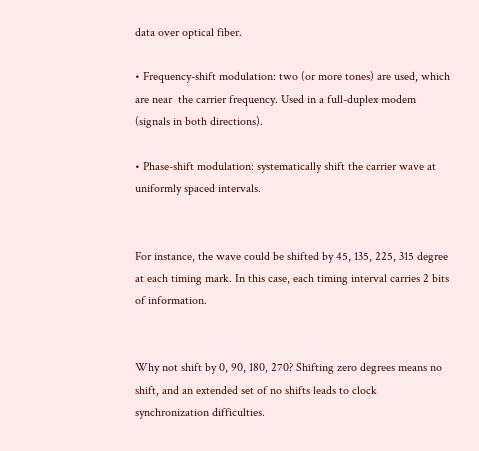data over optical fiber.

• Frequency-shift modulation: two (or more tones) are used, which are near  the carrier frequency. Used in a full-duplex modem (signals in both directions).

• Phase-shift modulation: systematically shift the carrier wave at uniformly spaced intervals.


For instance, the wave could be shifted by 45, 135, 225, 315 degree at each timing mark. In this case, each timing interval carries 2 bits of information.


Why not shift by 0, 90, 180, 270? Shifting zero degrees means no shift, and an extended set of no shifts leads to clock synchronization difficulties.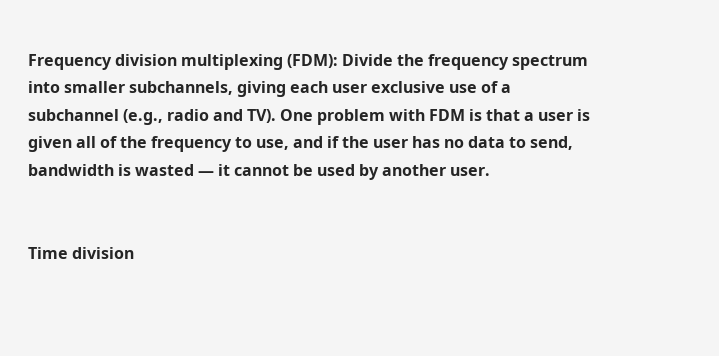Frequency division multiplexing (FDM): Divide the frequency spectrum into smaller subchannels, giving each user exclusive use of a subchannel (e.g., radio and TV). One problem with FDM is that a user is given all of the frequency to use, and if the user has no data to send, bandwidth is wasted — it cannot be used by another user.


Time division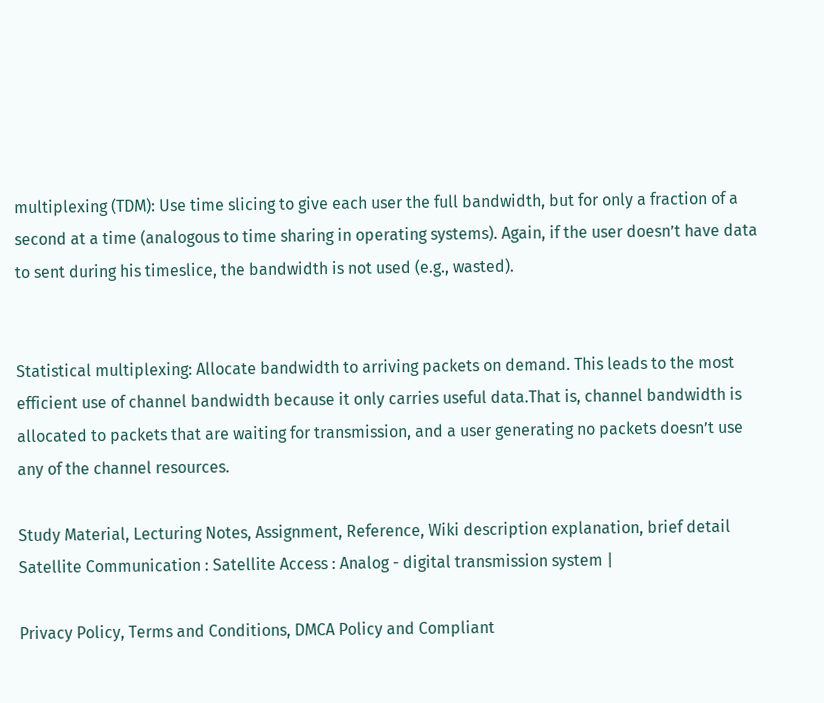multiplexing (TDM): Use time slicing to give each user the full bandwidth, but for only a fraction of a second at a time (analogous to time sharing in operating systems). Again, if the user doesn’t have data to sent during his timeslice, the bandwidth is not used (e.g., wasted).


Statistical multiplexing: Allocate bandwidth to arriving packets on demand. This leads to the most efficient use of channel bandwidth because it only carries useful data.That is, channel bandwidth is allocated to packets that are waiting for transmission, and a user generating no packets doesn’t use any of the channel resources.

Study Material, Lecturing Notes, Assignment, Reference, Wiki description explanation, brief detail
Satellite Communication : Satellite Access : Analog - digital transmission system |

Privacy Policy, Terms and Conditions, DMCA Policy and Compliant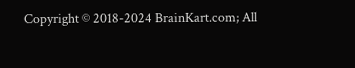Copyright © 2018-2024 BrainKart.com; All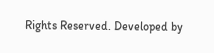Rights Reserved. Developed by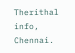Therithal info, Chennai.